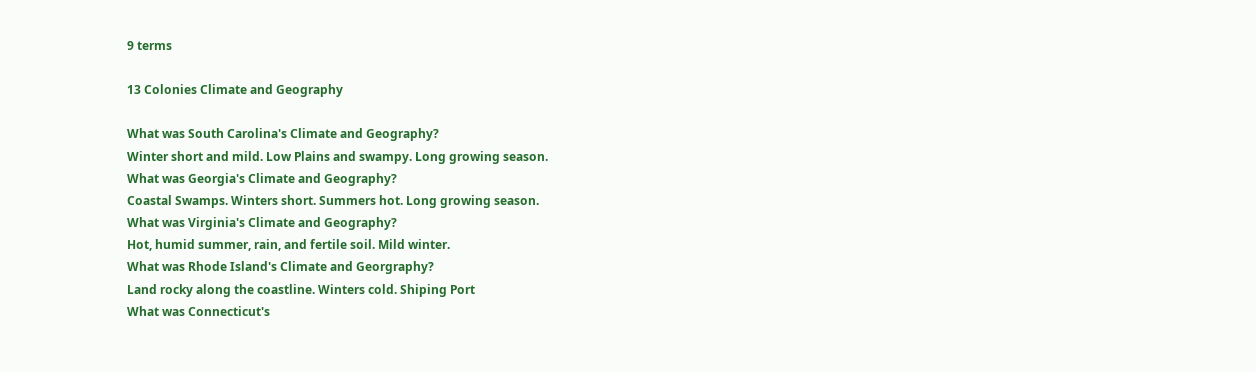9 terms

13 Colonies Climate and Geography

What was South Carolina's Climate and Geography?
Winter short and mild. Low Plains and swampy. Long growing season.
What was Georgia's Climate and Geography?
Coastal Swamps. Winters short. Summers hot. Long growing season.
What was Virginia's Climate and Geography?
Hot, humid summer, rain, and fertile soil. Mild winter.
What was Rhode Island's Climate and Georgraphy?
Land rocky along the coastline. Winters cold. Shiping Port
What was Connecticut's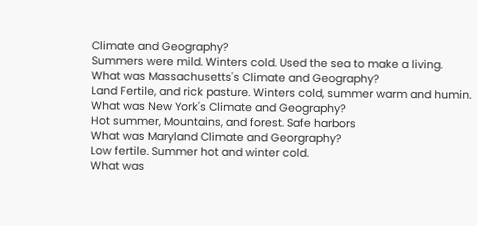Climate and Geography?
Summers were mild. Winters cold. Used the sea to make a living.
What was Massachusetts's Climate and Geography?
Land Fertile, and rick pasture. Winters cold, summer warm and humin.
What was New York's Climate and Geography?
Hot summer, Mountains, and forest. Safe harbors
What was Maryland Climate and Georgraphy?
Low fertile. Summer hot and winter cold.
What was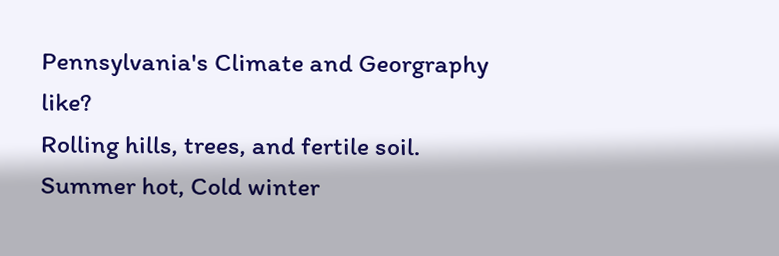Pennsylvania's Climate and Georgraphy like?
Rolling hills, trees, and fertile soil. Summer hot, Cold winter